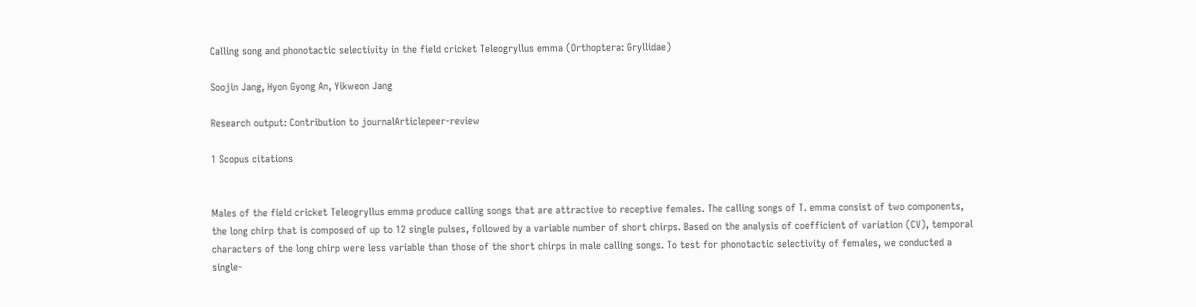Calling song and phonotactic selectivity in the field cricket Teleogryllus emma (Orthoptera: Gryllidae)

Soojin Jang, Hyon Gyong An, Yikweon Jang

Research output: Contribution to journalArticlepeer-review

1 Scopus citations


Males of the field cricket Teleogryllus emma produce calling songs that are attractive to receptive females. The calling songs of T. emma consist of two components, the long chirp that is composed of up to 12 single pulses, followed by a variable number of short chirps. Based on the analysis of coefficient of variation (CV), temporal characters of the long chirp were less variable than those of the short chirps in male calling songs. To test for phonotactic selectivity of females, we conducted a single-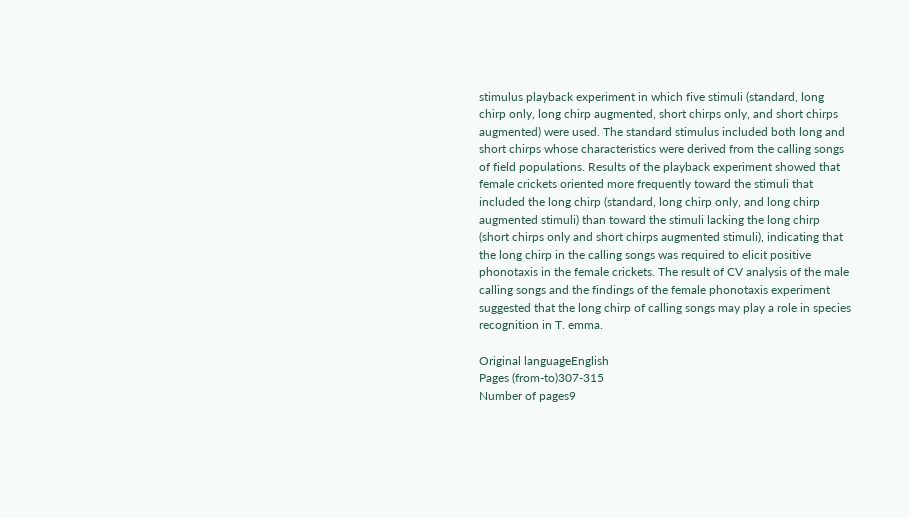stimulus playback experiment in which five stimuli (standard, long chirp only, long chirp augmented, short chirps only, and short chirps augmented) were used. The standard stimulus included both long and short chirps whose characteristics were derived from the calling songs of field populations. Results of the playback experiment showed that female crickets oriented more frequently toward the stimuli that included the long chirp (standard, long chirp only, and long chirp augmented stimuli) than toward the stimuli lacking the long chirp (short chirps only and short chirps augmented stimuli), indicating that the long chirp in the calling songs was required to elicit positive phonotaxis in the female crickets. The result of CV analysis of the male calling songs and the findings of the female phonotaxis experiment suggested that the long chirp of calling songs may play a role in species recognition in T. emma.

Original languageEnglish
Pages (from-to)307-315
Number of pages9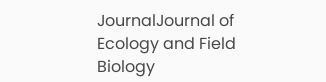JournalJournal of Ecology and Field Biology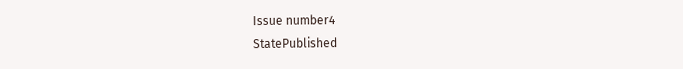Issue number4
StatePublished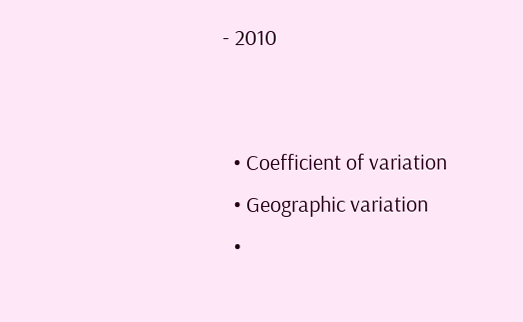- 2010


  • Coefficient of variation
  • Geographic variation
  •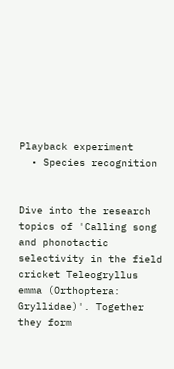Playback experiment
  • Species recognition


Dive into the research topics of 'Calling song and phonotactic selectivity in the field cricket Teleogryllus emma (Orthoptera: Gryllidae)'. Together they form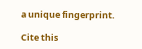a unique fingerprint.

Cite this